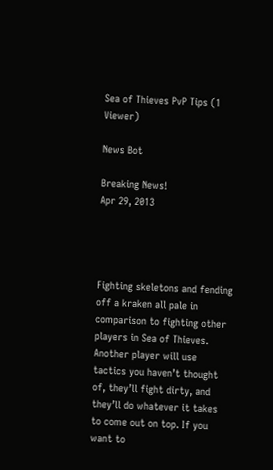Sea of Thieves PvP Tips (1 Viewer)

News Bot

Breaking News!
Apr 29, 2013




Fighting skeletons and fending off a kraken all pale in comparison to fighting other players in Sea of Thieves. Another player will use tactics you haven’t thought of, they’ll fight dirty, and they’ll do whatever it takes to come out on top. If you want to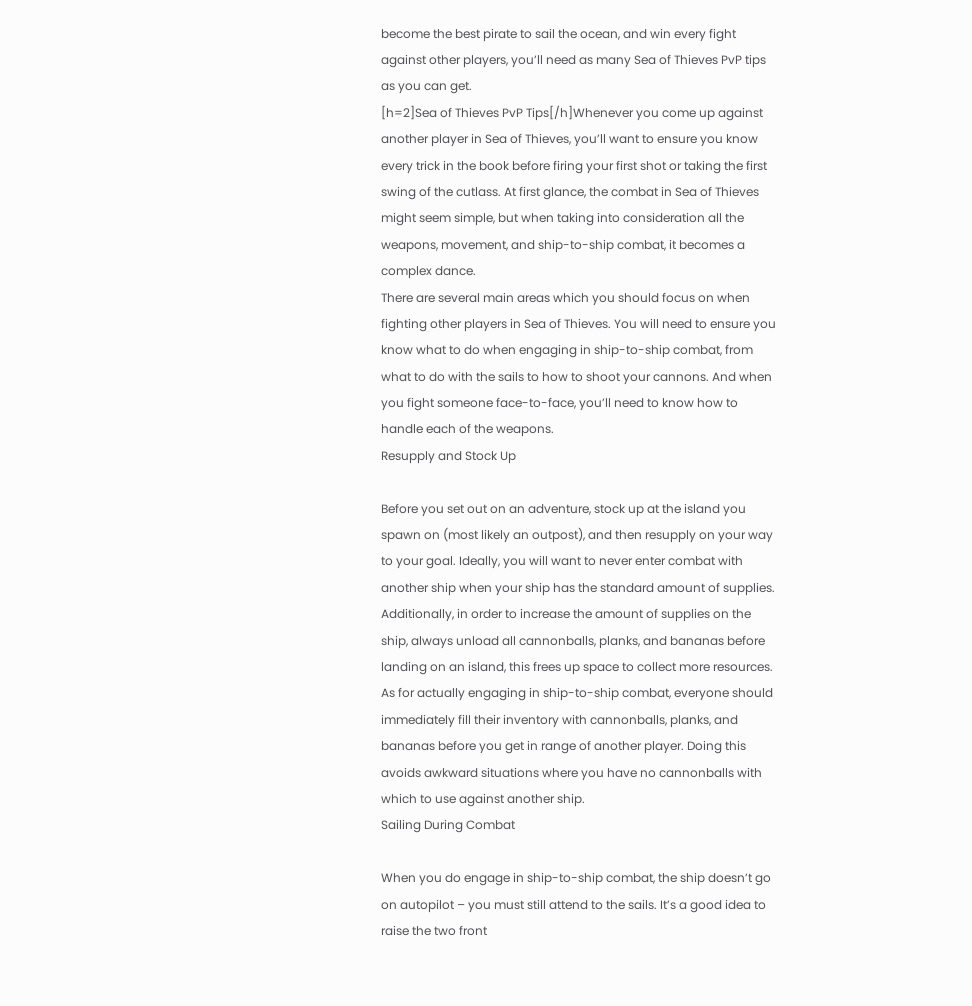become the best pirate to sail the ocean, and win every fight against other players, you’ll need as many Sea of Thieves PvP tips as you can get.
[h=2]Sea of Thieves PvP Tips[/h]Whenever you come up against another player in Sea of Thieves, you’ll want to ensure you know every trick in the book before firing your first shot or taking the first swing of the cutlass. At first glance, the combat in Sea of Thieves might seem simple, but when taking into consideration all the weapons, movement, and ship-to-ship combat, it becomes a complex dance.
There are several main areas which you should focus on when fighting other players in Sea of Thieves. You will need to ensure you know what to do when engaging in ship-to-ship combat, from what to do with the sails to how to shoot your cannons. And when you fight someone face-to-face, you’ll need to know how to handle each of the weapons.
Resupply and Stock Up

Before you set out on an adventure, stock up at the island you spawn on (most likely an outpost), and then resupply on your way to your goal. Ideally, you will want to never enter combat with another ship when your ship has the standard amount of supplies. Additionally, in order to increase the amount of supplies on the ship, always unload all cannonballs, planks, and bananas before landing on an island, this frees up space to collect more resources.
As for actually engaging in ship-to-ship combat, everyone should immediately fill their inventory with cannonballs, planks, and bananas before you get in range of another player. Doing this avoids awkward situations where you have no cannonballs with which to use against another ship.
Sailing During Combat

When you do engage in ship-to-ship combat, the ship doesn’t go on autopilot – you must still attend to the sails. It’s a good idea to raise the two front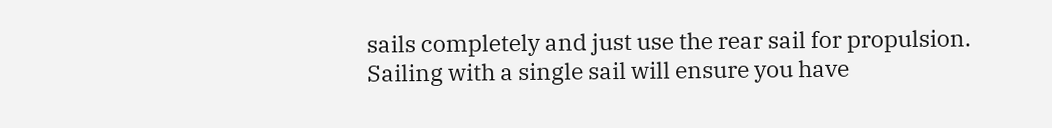sails completely and just use the rear sail for propulsion. Sailing with a single sail will ensure you have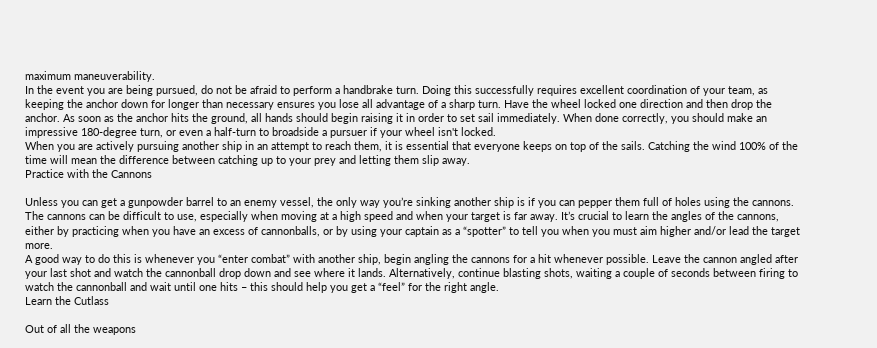maximum maneuverability.
In the event you are being pursued, do not be afraid to perform a handbrake turn. Doing this successfully requires excellent coordination of your team, as keeping the anchor down for longer than necessary ensures you lose all advantage of a sharp turn. Have the wheel locked one direction and then drop the anchor. As soon as the anchor hits the ground, all hands should begin raising it in order to set sail immediately. When done correctly, you should make an impressive 180-degree turn, or even a half-turn to broadside a pursuer if your wheel isn't locked.
When you are actively pursuing another ship in an attempt to reach them, it is essential that everyone keeps on top of the sails. Catching the wind 100% of the time will mean the difference between catching up to your prey and letting them slip away.
Practice with the Cannons

Unless you can get a gunpowder barrel to an enemy vessel, the only way you’re sinking another ship is if you can pepper them full of holes using the cannons. The cannons can be difficult to use, especially when moving at a high speed and when your target is far away. It’s crucial to learn the angles of the cannons, either by practicing when you have an excess of cannonballs, or by using your captain as a “spotter” to tell you when you must aim higher and/or lead the target more.
A good way to do this is whenever you “enter combat” with another ship, begin angling the cannons for a hit whenever possible. Leave the cannon angled after your last shot and watch the cannonball drop down and see where it lands. Alternatively, continue blasting shots, waiting a couple of seconds between firing to watch the cannonball and wait until one hits – this should help you get a “feel” for the right angle.
Learn the Cutlass

Out of all the weapons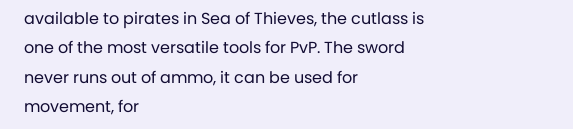available to pirates in Sea of Thieves, the cutlass is one of the most versatile tools for PvP. The sword never runs out of ammo, it can be used for movement, for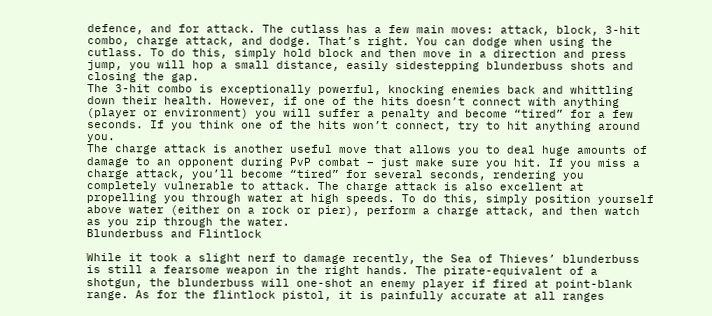defence, and for attack. The cutlass has a few main moves: attack, block, 3-hit combo, charge attack, and dodge. That’s right. You can dodge when using the cutlass. To do this, simply hold block and then move in a direction and press jump, you will hop a small distance, easily sidestepping blunderbuss shots and closing the gap.
The 3-hit combo is exceptionally powerful, knocking enemies back and whittling down their health. However, if one of the hits doesn’t connect with anything (player or environment) you will suffer a penalty and become “tired” for a few seconds. If you think one of the hits won’t connect, try to hit anything around you.
The charge attack is another useful move that allows you to deal huge amounts of damage to an opponent during PvP combat – just make sure you hit. If you miss a charge attack, you’ll become “tired” for several seconds, rendering you completely vulnerable to attack. The charge attack is also excellent at propelling you through water at high speeds. To do this, simply position yourself above water (either on a rock or pier), perform a charge attack, and then watch as you zip through the water.
Blunderbuss and Flintlock

While it took a slight nerf to damage recently, the Sea of Thieves’ blunderbuss is still a fearsome weapon in the right hands. The pirate-equivalent of a shotgun, the blunderbuss will one-shot an enemy player if fired at point-blank range. As for the flintlock pistol, it is painfully accurate at all ranges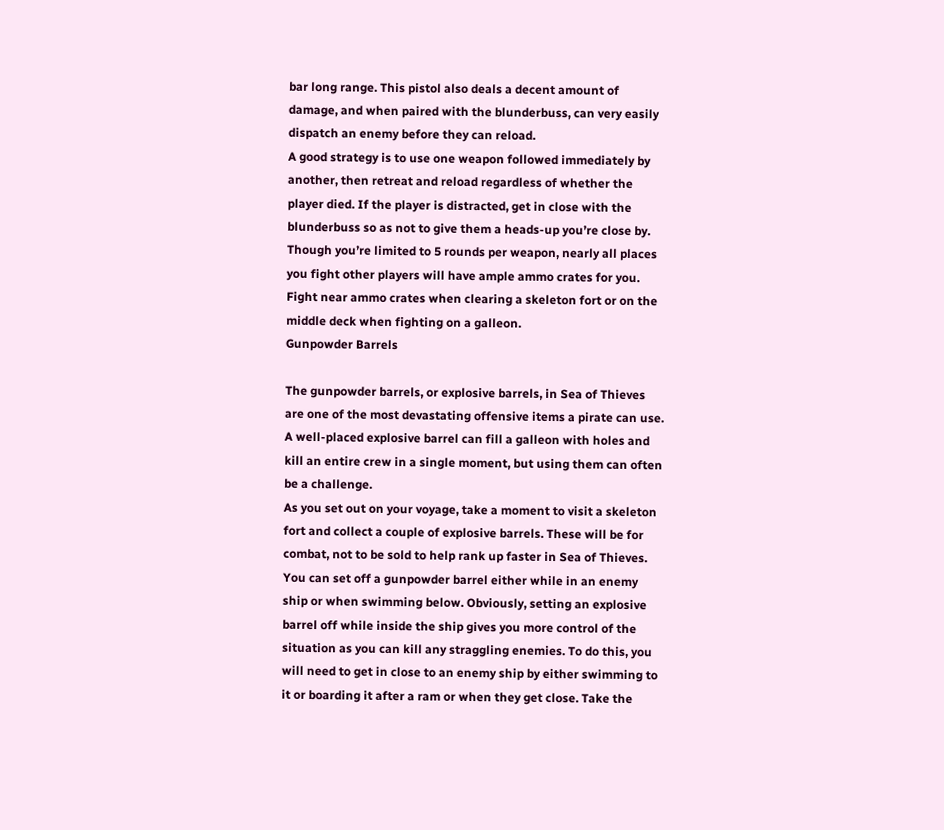bar long range. This pistol also deals a decent amount of damage, and when paired with the blunderbuss, can very easily dispatch an enemy before they can reload.
A good strategy is to use one weapon followed immediately by another, then retreat and reload regardless of whether the player died. If the player is distracted, get in close with the blunderbuss so as not to give them a heads-up you’re close by. Though you’re limited to 5 rounds per weapon, nearly all places you fight other players will have ample ammo crates for you. Fight near ammo crates when clearing a skeleton fort or on the middle deck when fighting on a galleon.
Gunpowder Barrels

The gunpowder barrels, or explosive barrels, in Sea of Thieves are one of the most devastating offensive items a pirate can use. A well-placed explosive barrel can fill a galleon with holes and kill an entire crew in a single moment, but using them can often be a challenge.
As you set out on your voyage, take a moment to visit a skeleton fort and collect a couple of explosive barrels. These will be for combat, not to be sold to help rank up faster in Sea of Thieves. You can set off a gunpowder barrel either while in an enemy ship or when swimming below. Obviously, setting an explosive barrel off while inside the ship gives you more control of the situation as you can kill any straggling enemies. To do this, you will need to get in close to an enemy ship by either swimming to it or boarding it after a ram or when they get close. Take the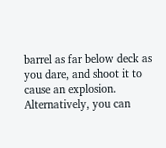barrel as far below deck as you dare, and shoot it to cause an explosion.
Alternatively, you can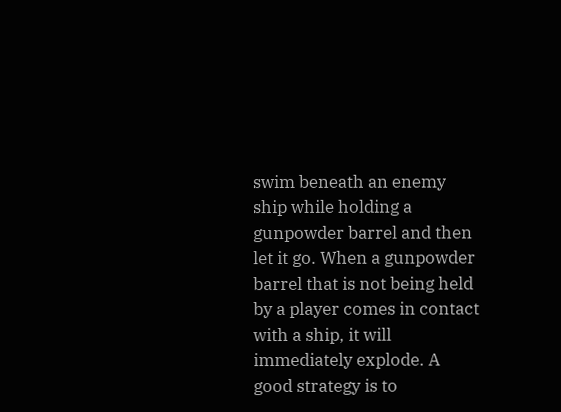swim beneath an enemy ship while holding a gunpowder barrel and then let it go. When a gunpowder barrel that is not being held by a player comes in contact with a ship, it will immediately explode. A good strategy is to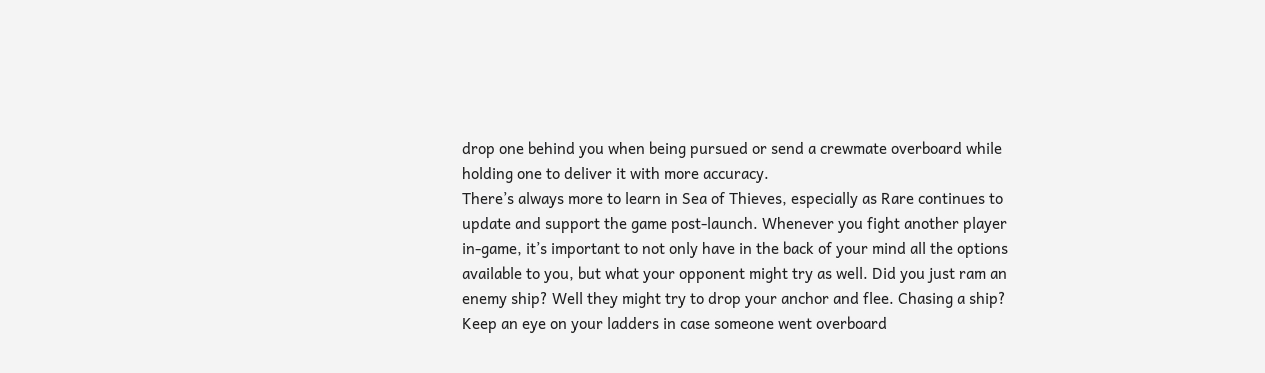drop one behind you when being pursued or send a crewmate overboard while holding one to deliver it with more accuracy.
There’s always more to learn in Sea of Thieves, especially as Rare continues to update and support the game post-launch. Whenever you fight another player in-game, it’s important to not only have in the back of your mind all the options available to you, but what your opponent might try as well. Did you just ram an enemy ship? Well they might try to drop your anchor and flee. Chasing a ship? Keep an eye on your ladders in case someone went overboard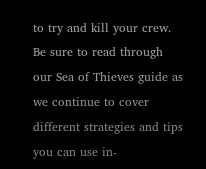to try and kill your crew. Be sure to read through our Sea of Thieves guide as we continue to cover different strategies and tips you can use in-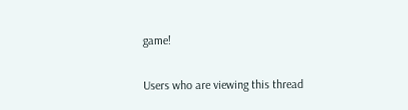game!


Users who are viewing this thread